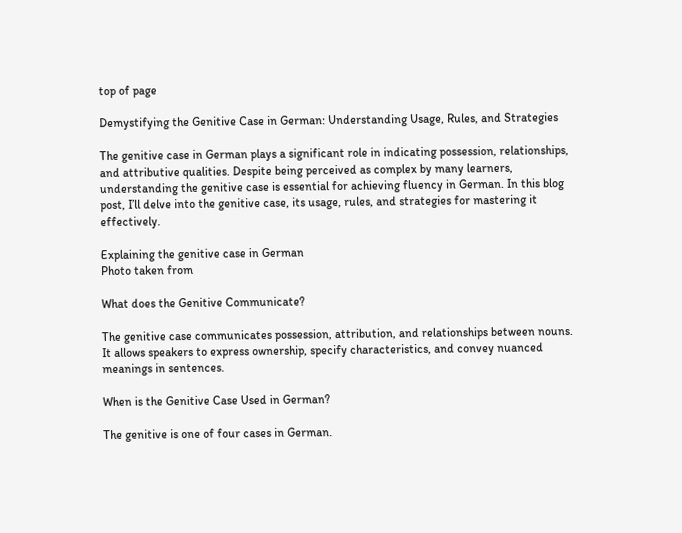top of page

Demystifying the Genitive Case in German: Understanding Usage, Rules, and Strategies

The genitive case in German plays a significant role in indicating possession, relationships, and attributive qualities. Despite being perceived as complex by many learners, understanding the genitive case is essential for achieving fluency in German. In this blog post, I’ll delve into the genitive case, its usage, rules, and strategies for mastering it effectively.

Explaining the genitive case in German
Photo taken from

What does the Genitive Communicate?

The genitive case communicates possession, attribution, and relationships between nouns. It allows speakers to express ownership, specify characteristics, and convey nuanced meanings in sentences.

When is the Genitive Case Used in German?

The genitive is one of four cases in German.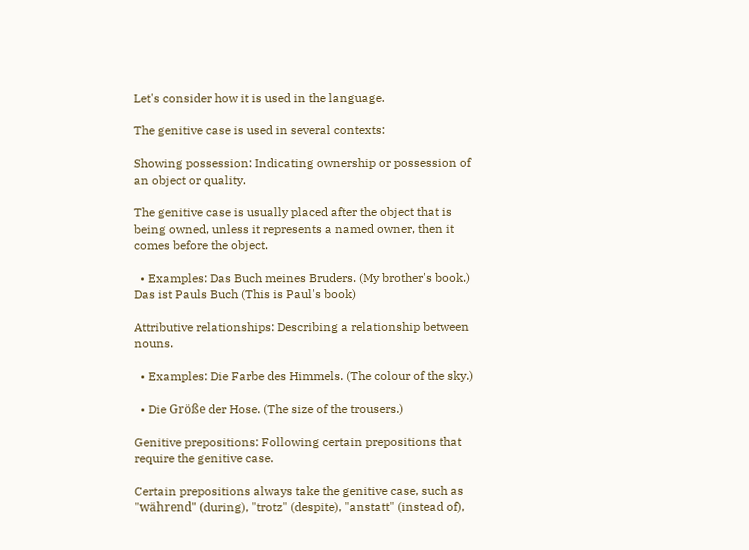Let's consider how it is used in the language.

The genitive case is used in several contexts:

Showing possession: Indicating ownership or possession of an object or quality.

The genitive case is usually placed after the object that is being owned, unless it represents a named owner, then it comes before the object.

  • Examples: Das Buch meines Bruders. (My brother's book.) Das ist Pauls Buch (This is Paul's book)

Attributive relationships: Describing a relationship between nouns.

  • Examples: Die Farbe des Himmels. (The colour of the sky.)

  • Die Größe der Hose. (The size of the trousers.)

Genitive prepositions: Following certain prepositions that require the genitive case.

Certain prepositions always take the genitive case, such as "während" (during), "trotz" (despite), "anstatt" (instead of),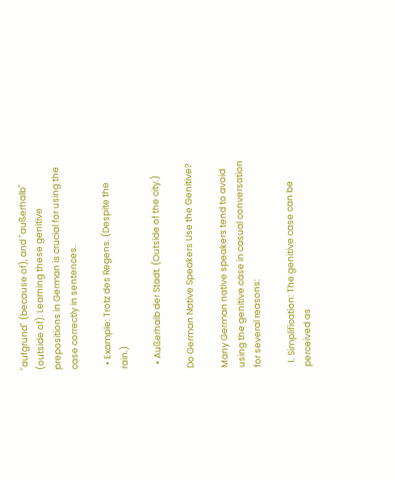"aufgrund" (because of), and "außerhalb" (outside of). Learning these genitive prepositions in German is crucial for using the case correctly in sentences.

  • Example: Trotz des Regens. (Despite the rain.)

  • Außerhalb der Stadt. (Outside of the city.)

Do German Native Speakers Use the Genitive?

Many German native speakers tend to avoid using the genitive case in casual conversation for several reasons:

  1. Simplification: The genitive case can be perceived as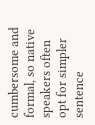cumbersome and formal, so native speakers often opt for simpler sentence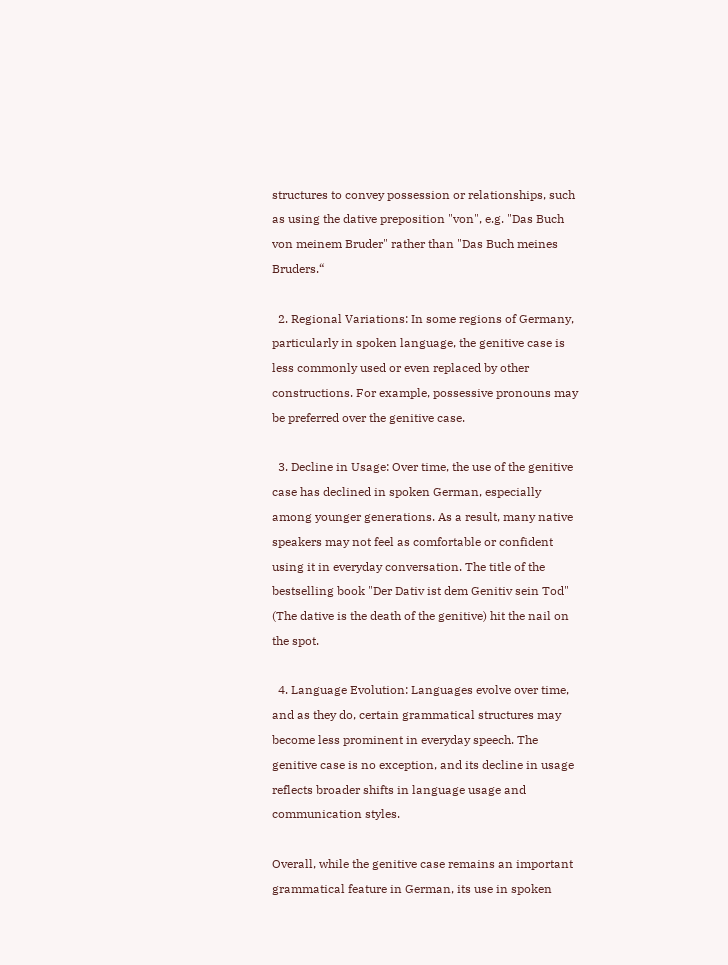structures to convey possession or relationships, such as using the dative preposition "von", e.g. "Das Buch von meinem Bruder" rather than "Das Buch meines Bruders.“

  2. Regional Variations: In some regions of Germany, particularly in spoken language, the genitive case is less commonly used or even replaced by other constructions. For example, possessive pronouns may be preferred over the genitive case.

  3. Decline in Usage: Over time, the use of the genitive case has declined in spoken German, especially among younger generations. As a result, many native speakers may not feel as comfortable or confident using it in everyday conversation. The title of the bestselling book "Der Dativ ist dem Genitiv sein Tod" (The dative is the death of the genitive) hit the nail on the spot.

  4. Language Evolution: Languages evolve over time, and as they do, certain grammatical structures may become less prominent in everyday speech. The genitive case is no exception, and its decline in usage reflects broader shifts in language usage and communication styles.

Overall, while the genitive case remains an important grammatical feature in German, its use in spoken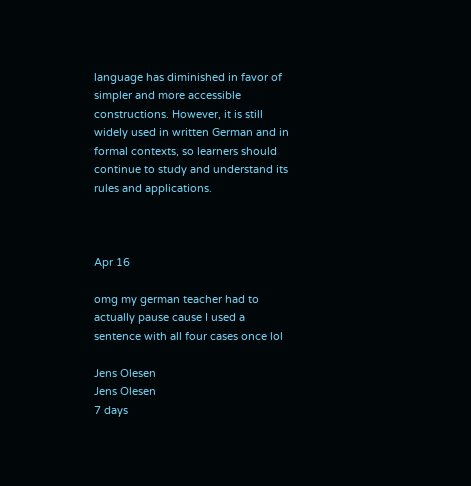language has diminished in favor of simpler and more accessible constructions. However, it is still widely used in written German and in formal contexts, so learners should continue to study and understand its rules and applications.



Apr 16

omg my german teacher had to actually pause cause I used a sentence with all four cases once lol

Jens Olesen
Jens Olesen
7 days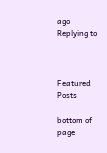ago
Replying to



Featured Posts

bottom of page